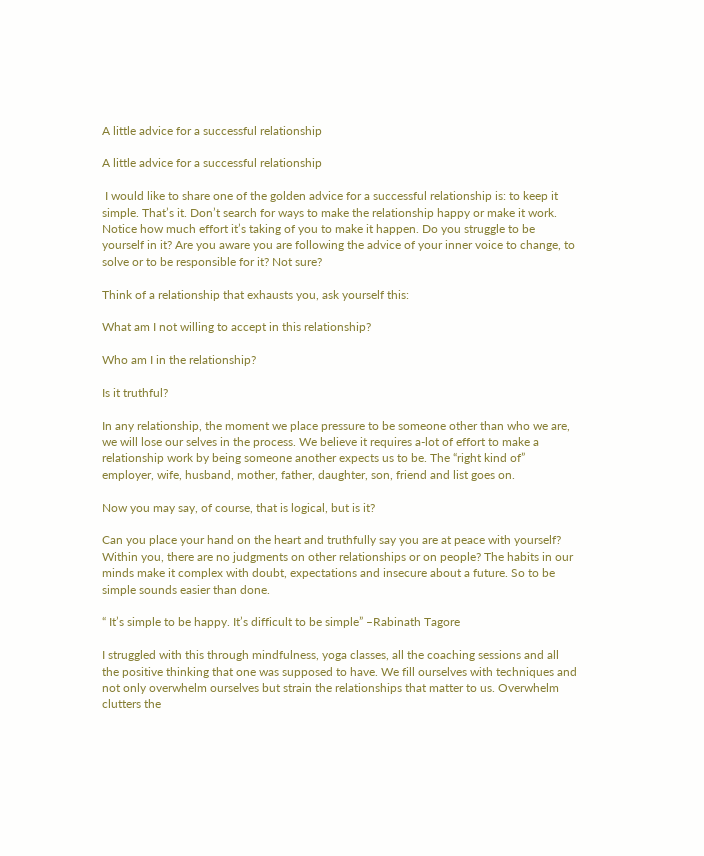A little advice for a successful relationship

A little advice for a successful relationship

 I would like to share one of the golden advice for a successful relationship is: to keep it simple. That’s it. Don’t search for ways to make the relationship happy or make it work. Notice how much effort it’s taking of you to make it happen. Do you struggle to be yourself in it? Are you aware you are following the advice of your inner voice to change, to solve or to be responsible for it? Not sure?

Think of a relationship that exhausts you, ask yourself this:

What am I not willing to accept in this relationship?

Who am I in the relationship?

Is it truthful?

In any relationship, the moment we place pressure to be someone other than who we are, we will lose our selves in the process. We believe it requires a-lot of effort to make a relationship work by being someone another expects us to be. The “right kind of” employer, wife, husband, mother, father, daughter, son, friend and list goes on.

Now you may say, of course, that is logical, but is it?

Can you place your hand on the heart and truthfully say you are at peace with yourself? Within you, there are no judgments on other relationships or on people? The habits in our minds make it complex with doubt, expectations and insecure about a future. So to be simple sounds easier than done.

“ It’s simple to be happy. It’s difficult to be simple” –Rabinath Tagore

I struggled with this through mindfulness, yoga classes, all the coaching sessions and all the positive thinking that one was supposed to have. We fill ourselves with techniques and not only overwhelm ourselves but strain the relationships that matter to us. Overwhelm clutters the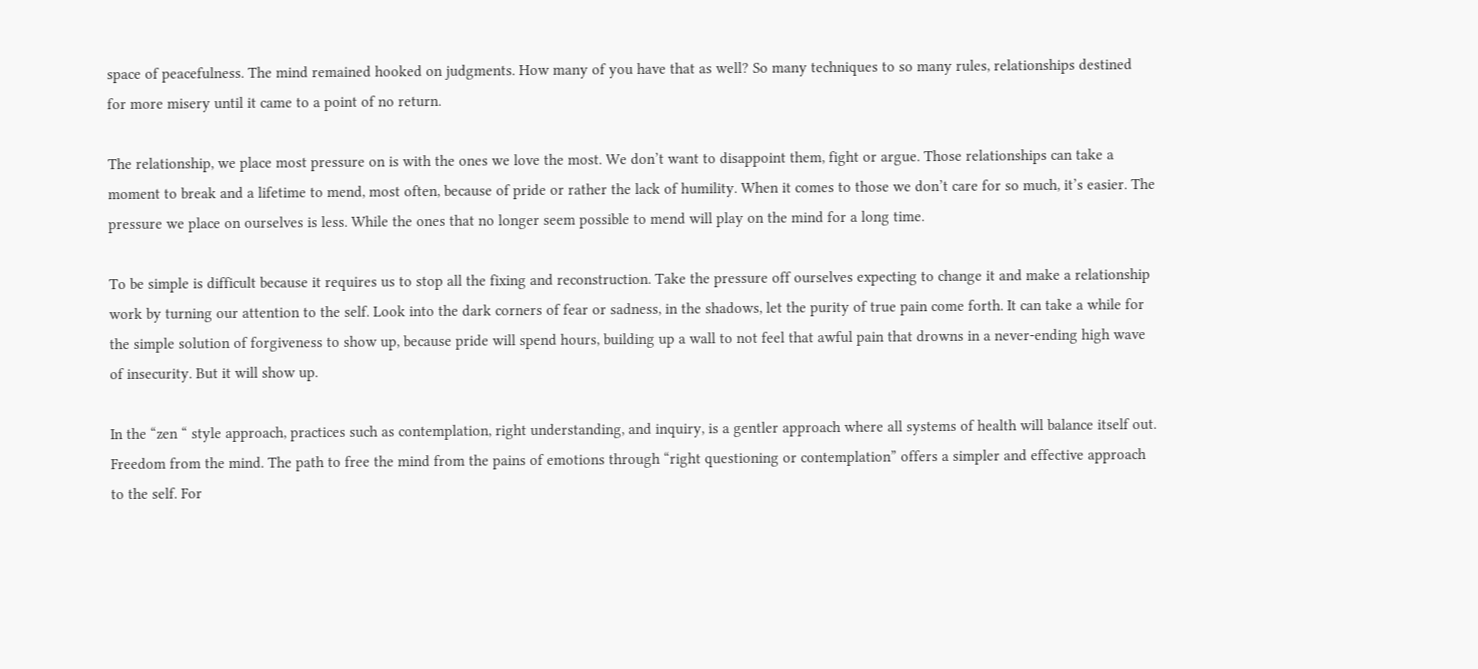space of peacefulness. The mind remained hooked on judgments. How many of you have that as well? So many techniques to so many rules, relationships destined for more misery until it came to a point of no return.

The relationship, we place most pressure on is with the ones we love the most. We don’t want to disappoint them, fight or argue. Those relationships can take a moment to break and a lifetime to mend, most often, because of pride or rather the lack of humility. When it comes to those we don’t care for so much, it’s easier. The pressure we place on ourselves is less. While the ones that no longer seem possible to mend will play on the mind for a long time.

To be simple is difficult because it requires us to stop all the fixing and reconstruction. Take the pressure off ourselves expecting to change it and make a relationship work by turning our attention to the self. Look into the dark corners of fear or sadness, in the shadows, let the purity of true pain come forth. It can take a while for the simple solution of forgiveness to show up, because pride will spend hours, building up a wall to not feel that awful pain that drowns in a never-ending high wave of insecurity. But it will show up.

In the “zen “ style approach, practices such as contemplation, right understanding, and inquiry, is a gentler approach where all systems of health will balance itself out. Freedom from the mind. The path to free the mind from the pains of emotions through “right questioning or contemplation” offers a simpler and effective approach to the self. For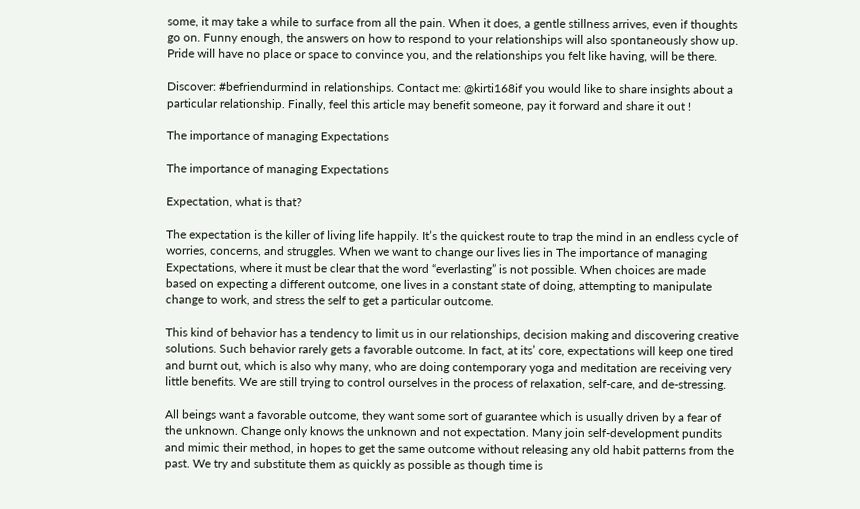some, it may take a while to surface from all the pain. When it does, a gentle stillness arrives, even if thoughts go on. Funny enough, the answers on how to respond to your relationships will also spontaneously show up. Pride will have no place or space to convince you, and the relationships you felt like having, will be there.

Discover: #befriendurmind in relationships. Contact me: @kirti168if you would like to share insights about a particular relationship. Finally, feel this article may benefit someone, pay it forward and share it out !

The importance of managing Expectations

The importance of managing Expectations

Expectation, what is that?

The expectation is the killer of living life happily. It’s the quickest route to trap the mind in an endless cycle of worries, concerns, and struggles. When we want to change our lives lies in The importance of managing Expectations, where it must be clear that the word “everlasting” is not possible. When choices are made based on expecting a different outcome, one lives in a constant state of doing, attempting to manipulate change to work, and stress the self to get a particular outcome.

This kind of behavior has a tendency to limit us in our relationships, decision making and discovering creative solutions. Such behavior rarely gets a favorable outcome. In fact, at its’ core, expectations will keep one tired and burnt out, which is also why many, who are doing contemporary yoga and meditation are receiving very little benefits. We are still trying to control ourselves in the process of relaxation, self-care, and de-stressing.

All beings want a favorable outcome, they want some sort of guarantee which is usually driven by a fear of the unknown. Change only knows the unknown and not expectation. Many join self-development pundits and mimic their method, in hopes to get the same outcome without releasing any old habit patterns from the past. We try and substitute them as quickly as possible as though time is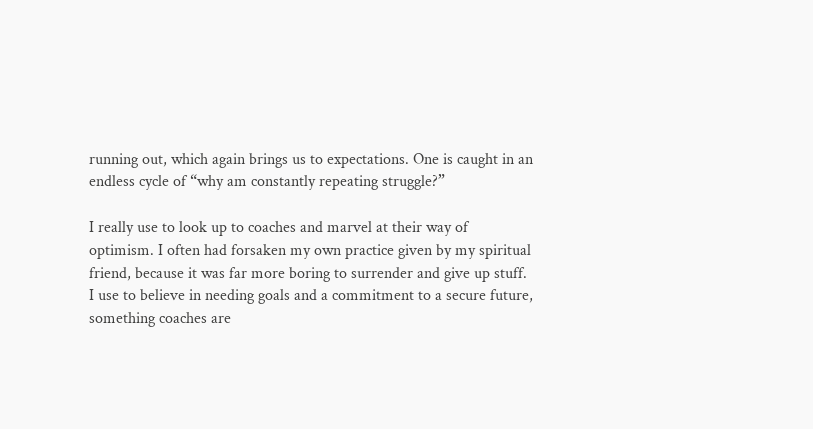running out, which again brings us to expectations. One is caught in an endless cycle of “why am constantly repeating struggle?”

I really use to look up to coaches and marvel at their way of optimism. I often had forsaken my own practice given by my spiritual friend, because it was far more boring to surrender and give up stuff. I use to believe in needing goals and a commitment to a secure future, something coaches are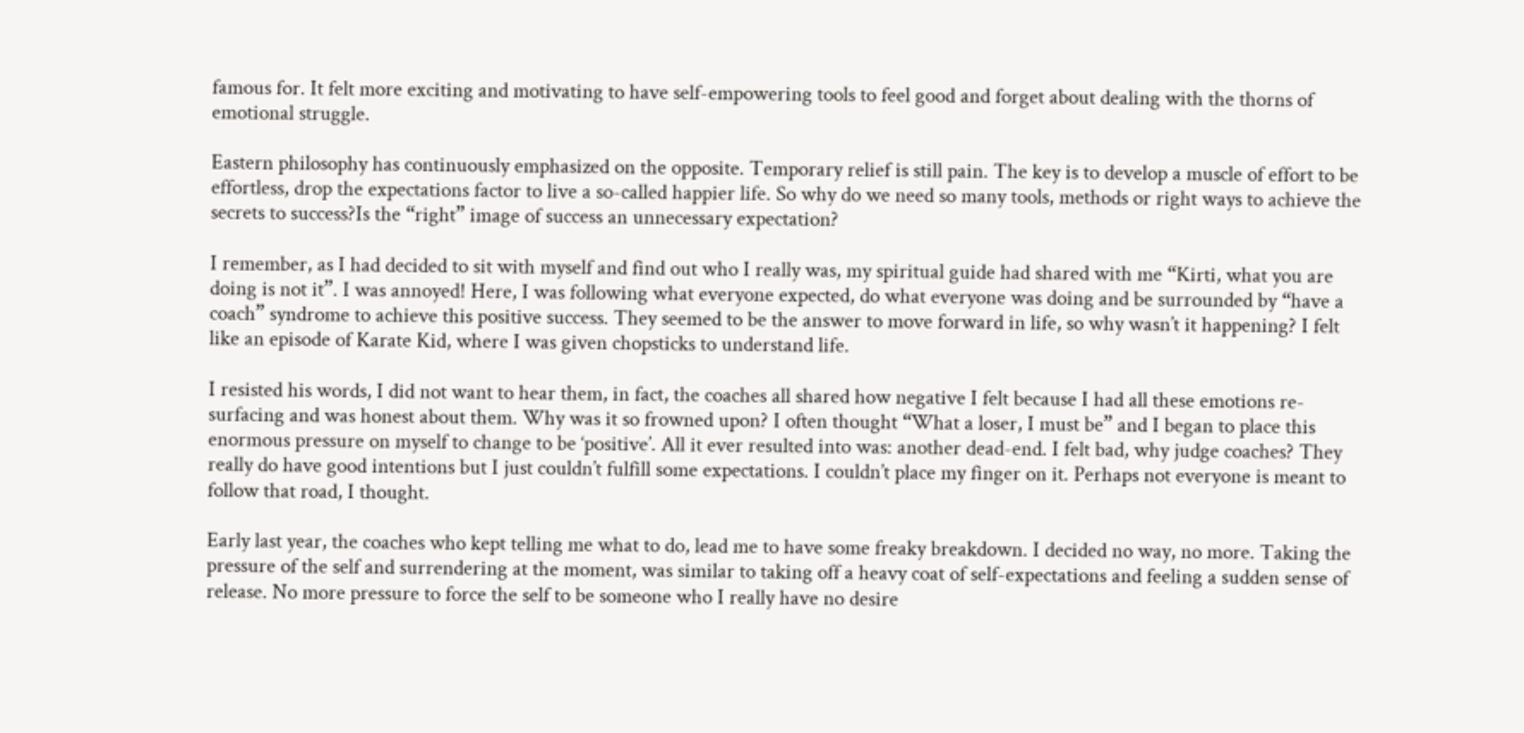famous for. It felt more exciting and motivating to have self-empowering tools to feel good and forget about dealing with the thorns of emotional struggle.

Eastern philosophy has continuously emphasized on the opposite. Temporary relief is still pain. The key is to develop a muscle of effort to be effortless, drop the expectations factor to live a so-called happier life. So why do we need so many tools, methods or right ways to achieve the secrets to success?Is the “right” image of success an unnecessary expectation?

I remember, as I had decided to sit with myself and find out who I really was, my spiritual guide had shared with me “Kirti, what you are doing is not it”. I was annoyed! Here, I was following what everyone expected, do what everyone was doing and be surrounded by “have a coach” syndrome to achieve this positive success. They seemed to be the answer to move forward in life, so why wasn’t it happening? I felt like an episode of Karate Kid, where I was given chopsticks to understand life.

I resisted his words, I did not want to hear them, in fact, the coaches all shared how negative I felt because I had all these emotions re-surfacing and was honest about them. Why was it so frowned upon? I often thought “What a loser, I must be” and I began to place this enormous pressure on myself to change to be ‘positive’. All it ever resulted into was: another dead-end. I felt bad, why judge coaches? They really do have good intentions but I just couldn’t fulfill some expectations. I couldn’t place my finger on it. Perhaps not everyone is meant to follow that road, I thought.

Early last year, the coaches who kept telling me what to do, lead me to have some freaky breakdown. I decided no way, no more. Taking the pressure of the self and surrendering at the moment, was similar to taking off a heavy coat of self-expectations and feeling a sudden sense of release. No more pressure to force the self to be someone who I really have no desire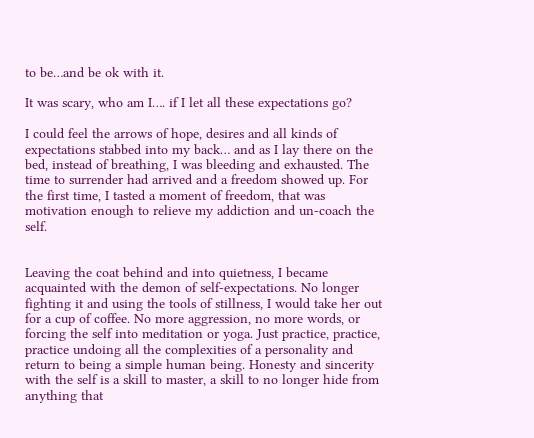to be…and be ok with it.

It was scary, who am I…. if I let all these expectations go?

I could feel the arrows of hope, desires and all kinds of expectations stabbed into my back… and as I lay there on the bed, instead of breathing, I was bleeding and exhausted. The time to surrender had arrived and a freedom showed up. For the first time, I tasted a moment of freedom, that was motivation enough to relieve my addiction and un-coach the self.


Leaving the coat behind and into quietness, I became acquainted with the demon of self-expectations. No longer fighting it and using the tools of stillness, I would take her out for a cup of coffee. No more aggression, no more words, or forcing the self into meditation or yoga. Just practice, practice, practice undoing all the complexities of a personality and return to being a simple human being. Honesty and sincerity with the self is a skill to master, a skill to no longer hide from anything that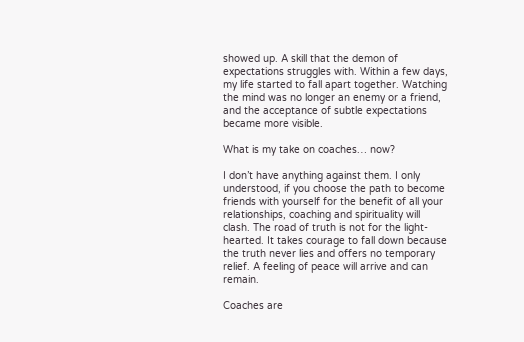showed up. A skill that the demon of expectations struggles with. Within a few days, my life started to fall apart together. Watching the mind was no longer an enemy or a friend, and the acceptance of subtle expectations became more visible.

What is my take on coaches… now?

I don’t have anything against them. I only understood, if you choose the path to become friends with yourself for the benefit of all your relationships, coaching and spirituality will clash. The road of truth is not for the light-hearted. It takes courage to fall down because the truth never lies and offers no temporary relief. A feeling of peace will arrive and can remain.

Coaches are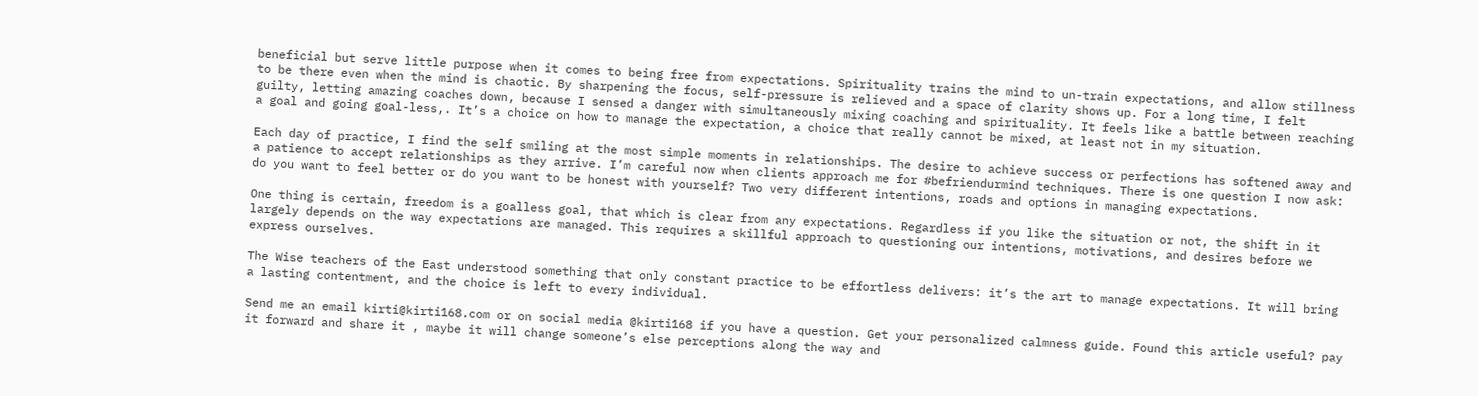beneficial but serve little purpose when it comes to being free from expectations. Spirituality trains the mind to un-train expectations, and allow stillness to be there even when the mind is chaotic. By sharpening the focus, self-pressure is relieved and a space of clarity shows up. For a long time, I felt guilty, letting amazing coaches down, because I sensed a danger with simultaneously mixing coaching and spirituality. It feels like a battle between reaching a goal and going goal-less,. It’s a choice on how to manage the expectation, a choice that really cannot be mixed, at least not in my situation.

Each day of practice, I find the self smiling at the most simple moments in relationships. The desire to achieve success or perfections has softened away and a patience to accept relationships as they arrive. I’m careful now when clients approach me for #befriendurmind techniques. There is one question I now ask: do you want to feel better or do you want to be honest with yourself? Two very different intentions, roads and options in managing expectations.

One thing is certain, freedom is a goalless goal, that which is clear from any expectations. Regardless if you like the situation or not, the shift in it largely depends on the way expectations are managed. This requires a skillful approach to questioning our intentions, motivations, and desires before we express ourselves.

The Wise teachers of the East understood something that only constant practice to be effortless delivers: it’s the art to manage expectations. It will bring a lasting contentment, and the choice is left to every individual.

Send me an email kirti@kirti168.com or on social media @kirti168 if you have a question. Get your personalized calmness guide. Found this article useful? pay it forward and share it , maybe it will change someone’s else perceptions along the way and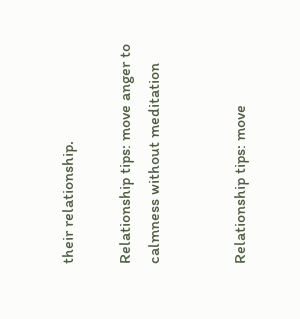their relationship.

Relationship tips: move anger to calmness without meditation


Relationship tips: move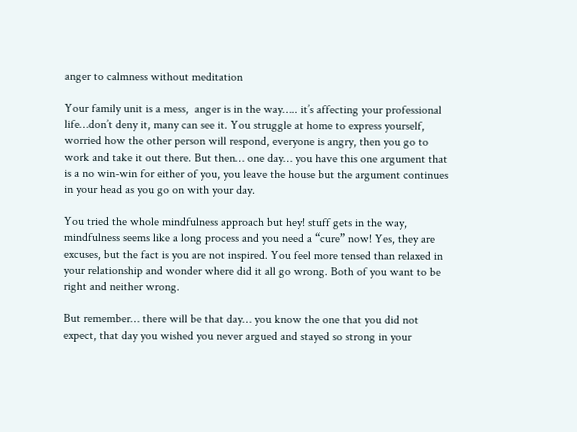anger to calmness without meditation

Your family unit is a mess,  anger is in the way….. it’s affecting your professional life…don’t deny it, many can see it. You struggle at home to express yourself, worried how the other person will respond, everyone is angry, then you go to work and take it out there. But then… one day… you have this one argument that is a no win-win for either of you, you leave the house but the argument continues in your head as you go on with your day.

You tried the whole mindfulness approach but hey! stuff gets in the way, mindfulness seems like a long process and you need a “cure” now! Yes, they are excuses, but the fact is you are not inspired. You feel more tensed than relaxed in your relationship and wonder where did it all go wrong. Both of you want to be right and neither wrong.

But remember… there will be that day… you know the one that you did not expect, that day you wished you never argued and stayed so strong in your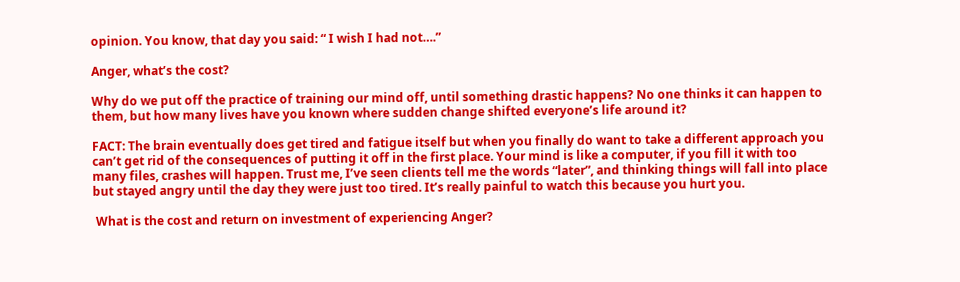opinion. You know, that day you said: “ I wish I had not….”

Anger, what’s the cost?

Why do we put off the practice of training our mind off, until something drastic happens? No one thinks it can happen to them, but how many lives have you known where sudden change shifted everyone’s life around it?

FACT: The brain eventually does get tired and fatigue itself but when you finally do want to take a different approach you can’t get rid of the consequences of putting it off in the first place. Your mind is like a computer, if you fill it with too many files, crashes will happen. Trust me, I’ve seen clients tell me the words “later”, and thinking things will fall into place but stayed angry until the day they were just too tired. It’s really painful to watch this because you hurt you.

 What is the cost and return on investment of experiencing Anger?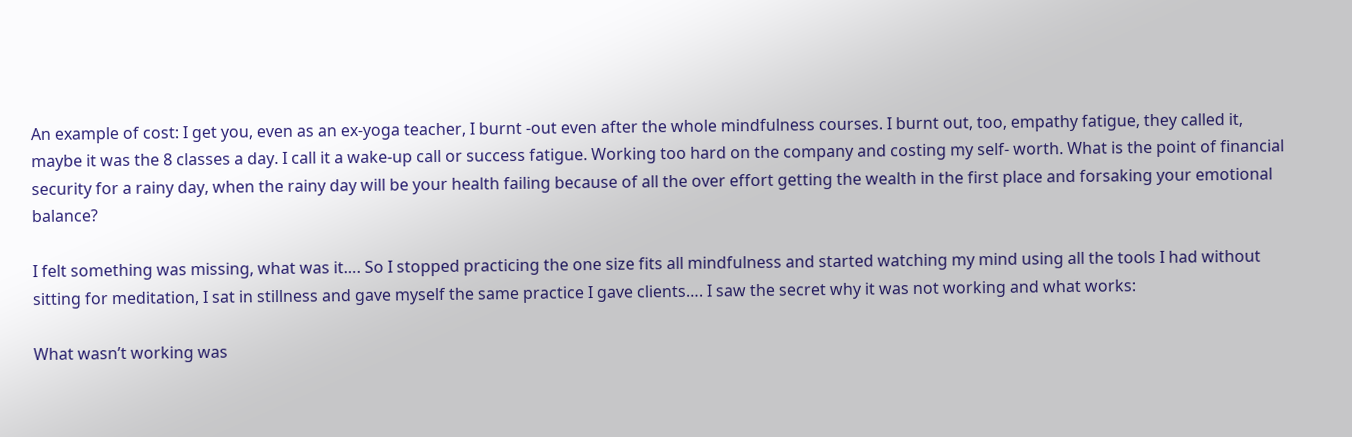An example of cost: I get you, even as an ex-yoga teacher, I burnt -out even after the whole mindfulness courses. I burnt out, too, empathy fatigue, they called it, maybe it was the 8 classes a day. I call it a wake-up call or success fatigue. Working too hard on the company and costing my self- worth. What is the point of financial security for a rainy day, when the rainy day will be your health failing because of all the over effort getting the wealth in the first place and forsaking your emotional balance?

I felt something was missing, what was it…. So I stopped practicing the one size fits all mindfulness and started watching my mind using all the tools I had without sitting for meditation, I sat in stillness and gave myself the same practice I gave clients…. I saw the secret why it was not working and what works:

What wasn’t working was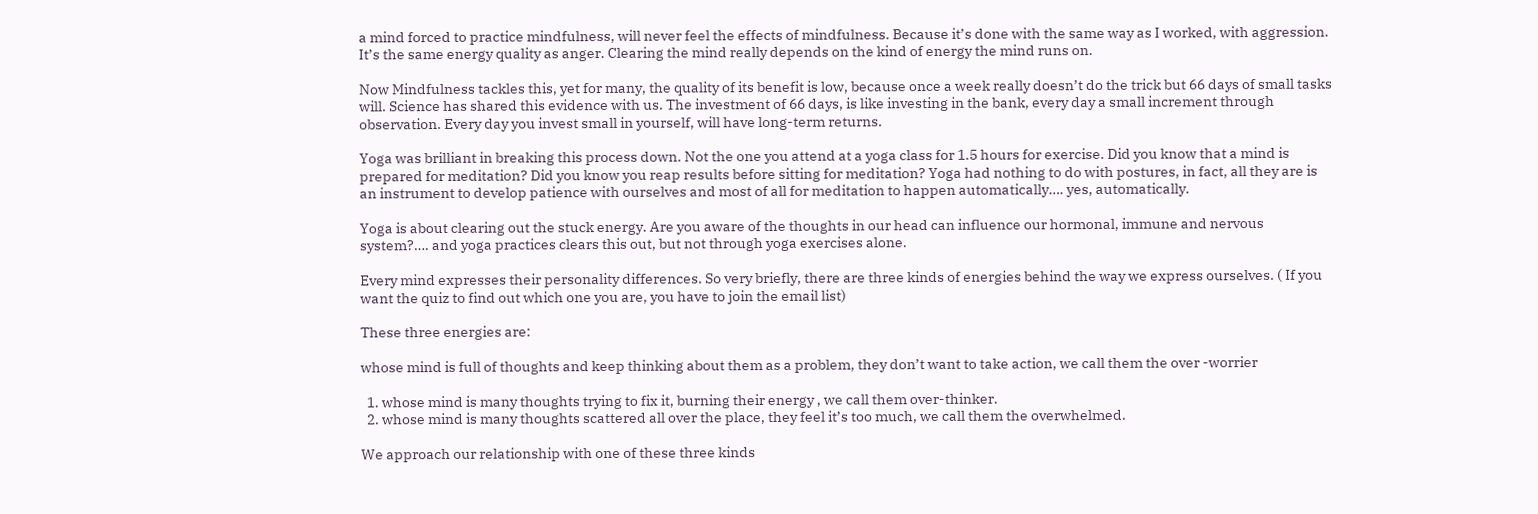a mind forced to practice mindfulness, will never feel the effects of mindfulness. Because it’s done with the same way as I worked, with aggression. It’s the same energy quality as anger. Clearing the mind really depends on the kind of energy the mind runs on.

Now Mindfulness tackles this, yet for many, the quality of its benefit is low, because once a week really doesn’t do the trick but 66 days of small tasks will. Science has shared this evidence with us. The investment of 66 days, is like investing in the bank, every day a small increment through observation. Every day you invest small in yourself, will have long-term returns.

Yoga was brilliant in breaking this process down. Not the one you attend at a yoga class for 1.5 hours for exercise. Did you know that a mind is prepared for meditation? Did you know you reap results before sitting for meditation? Yoga had nothing to do with postures, in fact, all they are is an instrument to develop patience with ourselves and most of all for meditation to happen automatically…. yes, automatically.

Yoga is about clearing out the stuck energy. Are you aware of the thoughts in our head can influence our hormonal, immune and nervous system?…. and yoga practices clears this out, but not through yoga exercises alone.

Every mind expresses their personality differences. So very briefly, there are three kinds of energies behind the way we express ourselves. ( If you want the quiz to find out which one you are, you have to join the email list)

These three energies are:

whose mind is full of thoughts and keep thinking about them as a problem, they don’t want to take action, we call them the over -worrier

  1. whose mind is many thoughts trying to fix it, burning their energy , we call them over-thinker.
  2. whose mind is many thoughts scattered all over the place, they feel it’s too much, we call them the overwhelmed.

We approach our relationship with one of these three kinds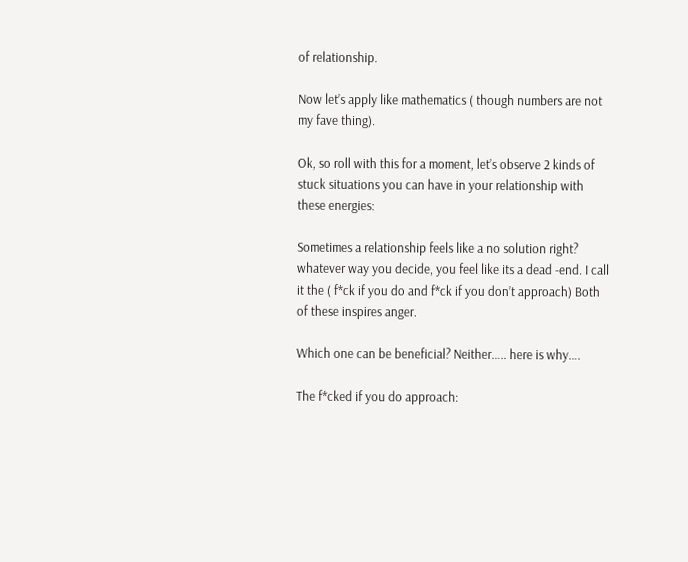of relationship.

Now let’s apply like mathematics ( though numbers are not my fave thing).

Ok, so roll with this for a moment, let’s observe 2 kinds of stuck situations you can have in your relationship with these energies:

Sometimes a relationship feels like a no solution right? whatever way you decide, you feel like its a dead -end. I call it the ( f*ck if you do and f*ck if you don’t approach) Both of these inspires anger.

Which one can be beneficial? Neither….. here is why….

The f*cked if you do approach: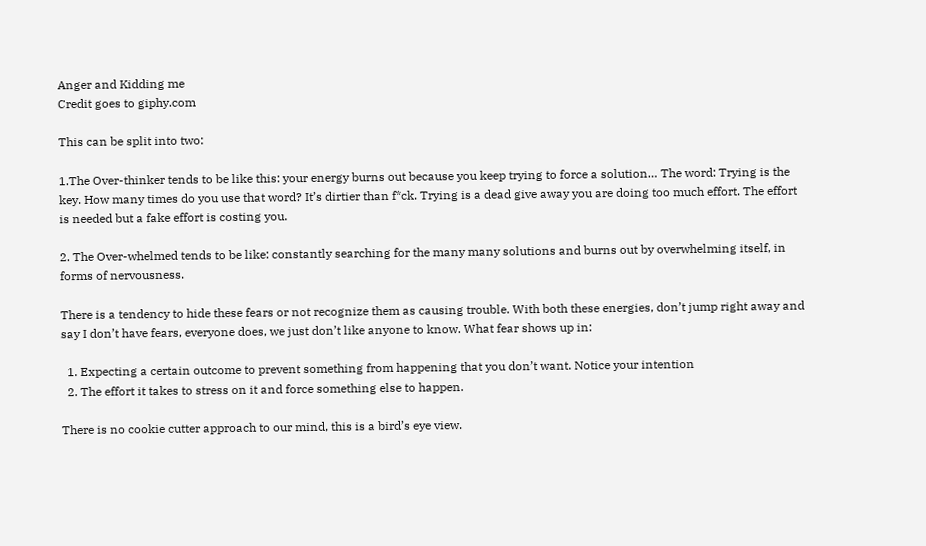Anger and Kidding me
Credit goes to giphy.com

This can be split into two:

1.The Over-thinker tends to be like this: your energy burns out because you keep trying to force a solution… The word: Trying is the key. How many times do you use that word? It’s dirtier than f*ck. Trying is a dead give away you are doing too much effort. The effort is needed but a fake effort is costing you.

2. The Over-whelmed tends to be like: constantly searching for the many many solutions and burns out by overwhelming itself, in forms of nervousness.

There is a tendency to hide these fears or not recognize them as causing trouble. With both these energies, don’t jump right away and say I don’t have fears, everyone does, we just don’t like anyone to know. What fear shows up in:

  1. Expecting a certain outcome to prevent something from happening that you don’t want. Notice your intention
  2. The effort it takes to stress on it and force something else to happen.

There is no cookie cutter approach to our mind, this is a bird’s eye view.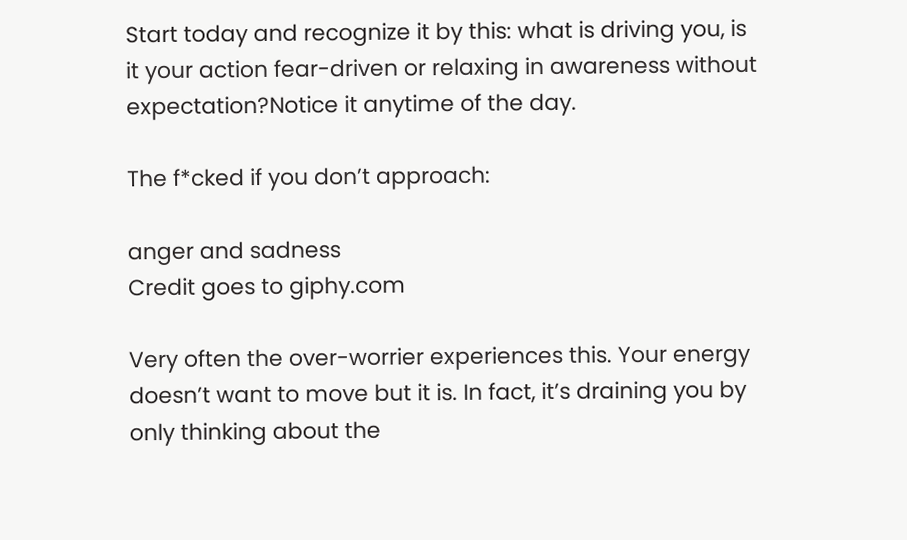Start today and recognize it by this: what is driving you, is it your action fear-driven or relaxing in awareness without expectation?Notice it anytime of the day.

The f*cked if you don’t approach:

anger and sadness
Credit goes to giphy.com

Very often the over-worrier experiences this. Your energy doesn’t want to move but it is. In fact, it’s draining you by only thinking about the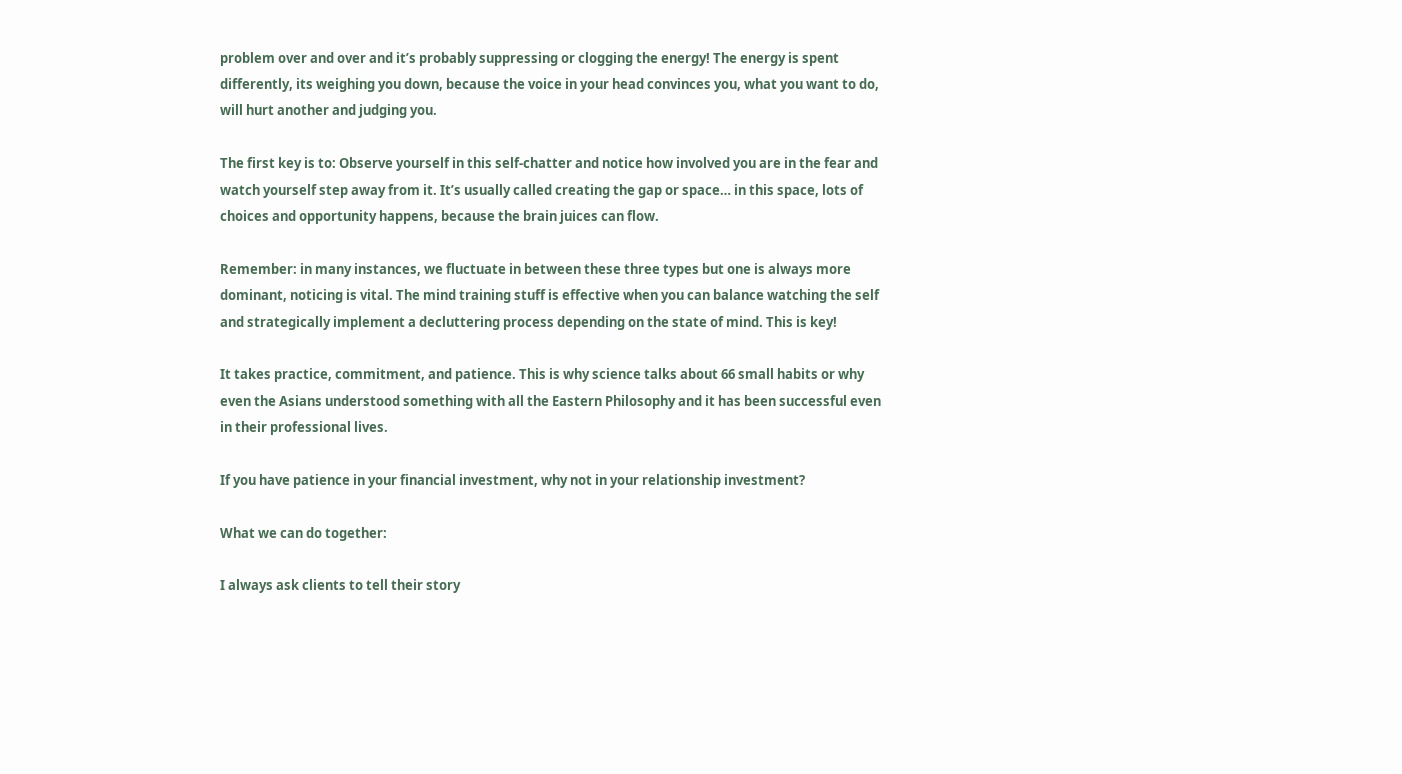problem over and over and it’s probably suppressing or clogging the energy! The energy is spent differently, its weighing you down, because the voice in your head convinces you, what you want to do, will hurt another and judging you.

The first key is to: Observe yourself in this self-chatter and notice how involved you are in the fear and watch yourself step away from it. It’s usually called creating the gap or space… in this space, lots of choices and opportunity happens, because the brain juices can flow.

Remember: in many instances, we fluctuate in between these three types but one is always more dominant, noticing is vital. The mind training stuff is effective when you can balance watching the self and strategically implement a decluttering process depending on the state of mind. This is key!

It takes practice, commitment, and patience. This is why science talks about 66 small habits or why even the Asians understood something with all the Eastern Philosophy and it has been successful even in their professional lives.

If you have patience in your financial investment, why not in your relationship investment?

What we can do together:

I always ask clients to tell their story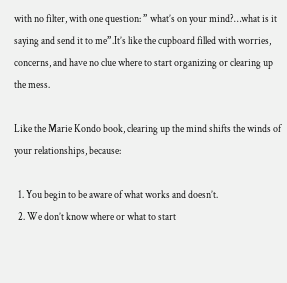with no filter, with one question: ” what’s on your mind?…what is it saying and send it to me”.It’s like the cupboard filled with worries, concerns, and have no clue where to start organizing or clearing up the mess.

Like the Marie Kondo book, clearing up the mind shifts the winds of your relationships, because:

  1. You begin to be aware of what works and doesn’t.
  2. We don’t know where or what to start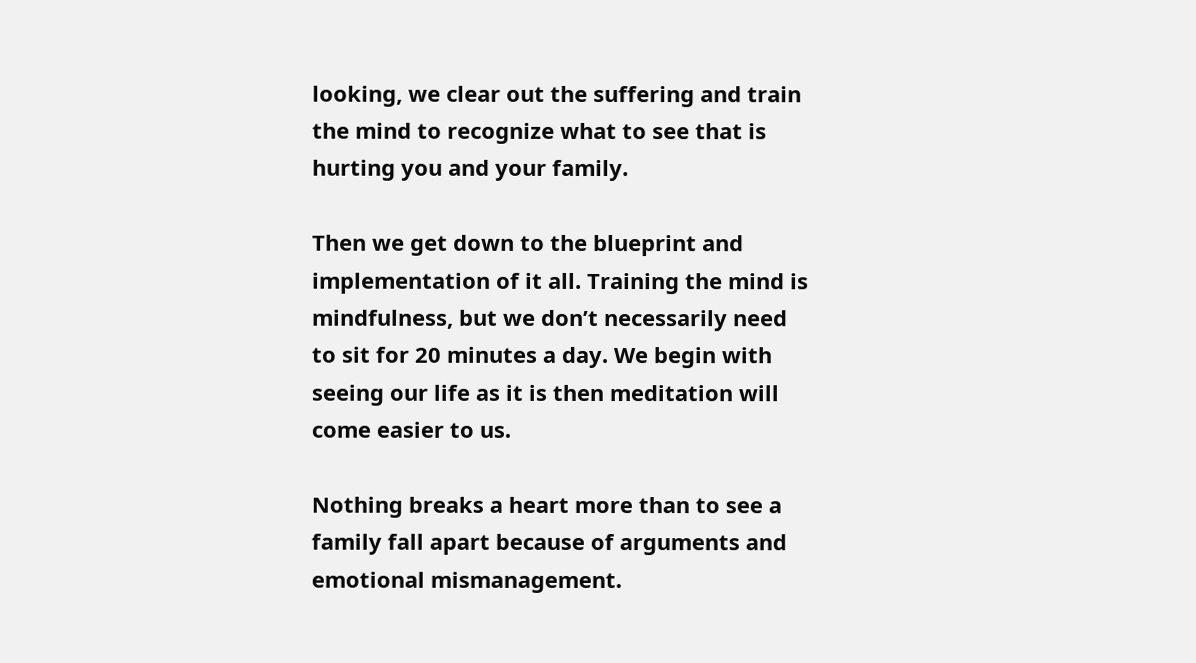looking, we clear out the suffering and train the mind to recognize what to see that is hurting you and your family.

Then we get down to the blueprint and implementation of it all. Training the mind is mindfulness, but we don’t necessarily need to sit for 20 minutes a day. We begin with seeing our life as it is then meditation will come easier to us.

Nothing breaks a heart more than to see a family fall apart because of arguments and emotional mismanagement.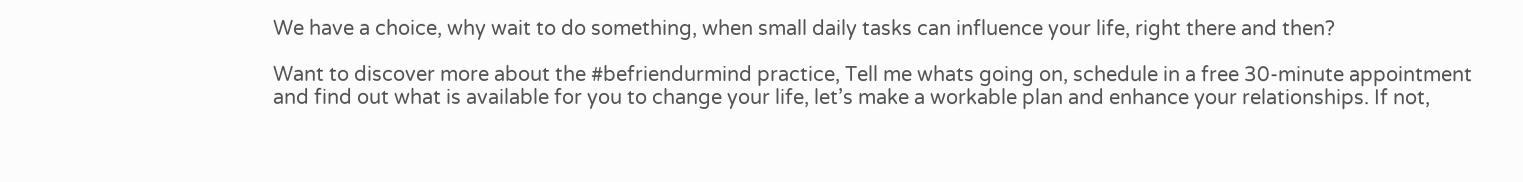We have a choice, why wait to do something, when small daily tasks can influence your life, right there and then?

Want to discover more about the #befriendurmind practice, Tell me whats going on, schedule in a free 30-minute appointment and find out what is available for you to change your life, let’s make a workable plan and enhance your relationships. If not,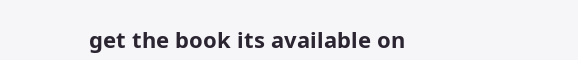get the book its available on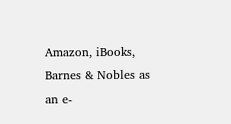Amazon, iBooks, Barnes & Nobles as an e-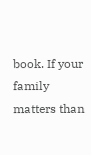book. If your family matters than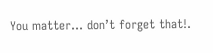You matter… don’t forget that!.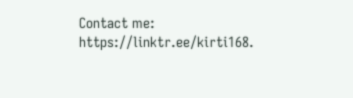Contact me: https://linktr.ee/kirti168.